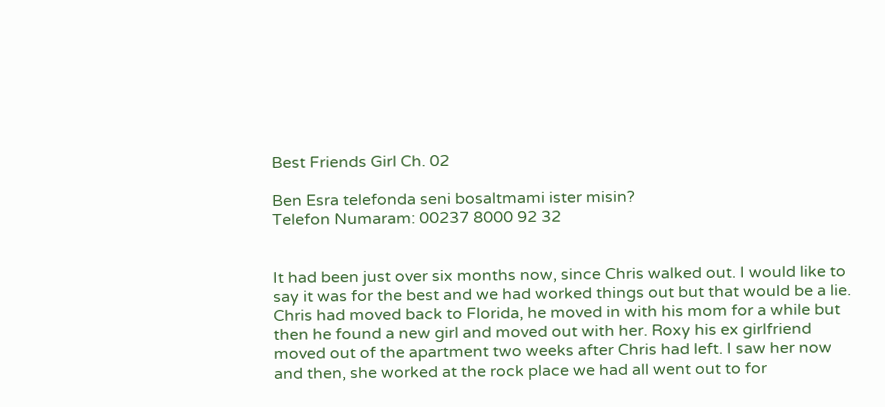Best Friends Girl Ch. 02

Ben Esra telefonda seni bosaltmami ister misin?
Telefon Numaram: 00237 8000 92 32


It had been just over six months now, since Chris walked out. I would like to say it was for the best and we had worked things out but that would be a lie. Chris had moved back to Florida, he moved in with his mom for a while but then he found a new girl and moved out with her. Roxy his ex girlfriend moved out of the apartment two weeks after Chris had left. I saw her now and then, she worked at the rock place we had all went out to for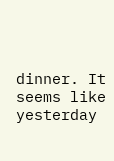dinner. It seems like yesterday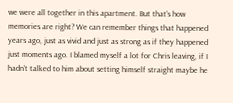we were all together in this apartment. But that’s how memories are right? We can remember things that happened years ago, just as vivid and just as strong as if they happened just moments ago. I blamed myself a lot for Chris leaving, if I hadn’t talked to him about setting himself straight maybe he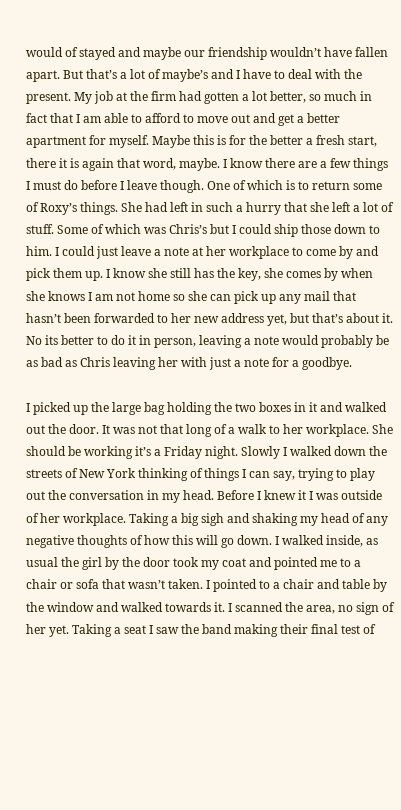would of stayed and maybe our friendship wouldn’t have fallen apart. But that’s a lot of maybe’s and I have to deal with the present. My job at the firm had gotten a lot better, so much in fact that I am able to afford to move out and get a better apartment for myself. Maybe this is for the better a fresh start, there it is again that word, maybe. I know there are a few things I must do before I leave though. One of which is to return some of Roxy’s things. She had left in such a hurry that she left a lot of stuff. Some of which was Chris’s but I could ship those down to him. I could just leave a note at her workplace to come by and pick them up. I know she still has the key, she comes by when she knows I am not home so she can pick up any mail that hasn’t been forwarded to her new address yet, but that’s about it. No its better to do it in person, leaving a note would probably be as bad as Chris leaving her with just a note for a goodbye.

I picked up the large bag holding the two boxes in it and walked out the door. It was not that long of a walk to her workplace. She should be working it’s a Friday night. Slowly I walked down the streets of New York thinking of things I can say, trying to play out the conversation in my head. Before I knew it I was outside of her workplace. Taking a big sigh and shaking my head of any negative thoughts of how this will go down. I walked inside, as usual the girl by the door took my coat and pointed me to a chair or sofa that wasn’t taken. I pointed to a chair and table by the window and walked towards it. I scanned the area, no sign of her yet. Taking a seat I saw the band making their final test of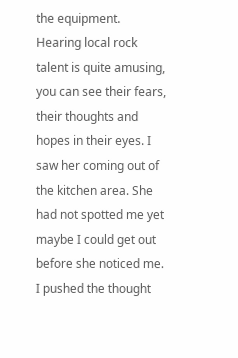the equipment. Hearing local rock talent is quite amusing, you can see their fears, their thoughts and hopes in their eyes. I saw her coming out of the kitchen area. She had not spotted me yet maybe I could get out before she noticed me. I pushed the thought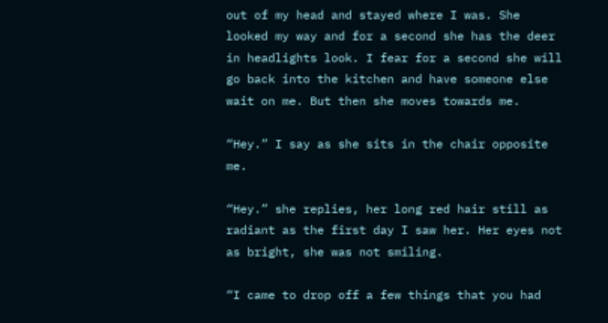out of my head and stayed where I was. She looked my way and for a second she has the deer in headlights look. I fear for a second she will go back into the kitchen and have someone else wait on me. But then she moves towards me.

“Hey.” I say as she sits in the chair opposite me.

“Hey.” she replies, her long red hair still as radiant as the first day I saw her. Her eyes not as bright, she was not smiling.

“I came to drop off a few things that you had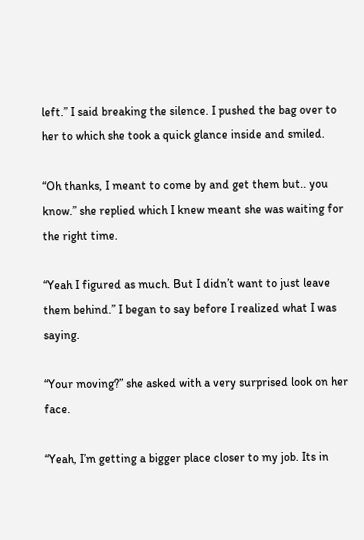left.” I said breaking the silence. I pushed the bag over to her to which she took a quick glance inside and smiled.

“Oh thanks, I meant to come by and get them but.. you know.” she replied which I knew meant she was waiting for the right time.

“Yeah I figured as much. But I didn’t want to just leave them behind.” I began to say before I realized what I was saying.

“Your moving?” she asked with a very surprised look on her face.

“Yeah, I’m getting a bigger place closer to my job. Its in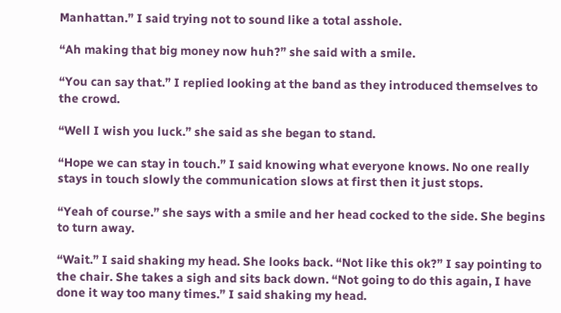Manhattan.” I said trying not to sound like a total asshole.

“Ah making that big money now huh?” she said with a smile.

“You can say that.” I replied looking at the band as they introduced themselves to the crowd.

“Well I wish you luck.” she said as she began to stand.

“Hope we can stay in touch.” I said knowing what everyone knows. No one really stays in touch slowly the communication slows at first then it just stops.

“Yeah of course.” she says with a smile and her head cocked to the side. She begins to turn away.

“Wait.” I said shaking my head. She looks back. “Not like this ok?” I say pointing to the chair. She takes a sigh and sits back down. “Not going to do this again, I have done it way too many times.” I said shaking my head.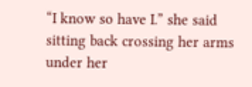“I know so have I.” she said sitting back crossing her arms under her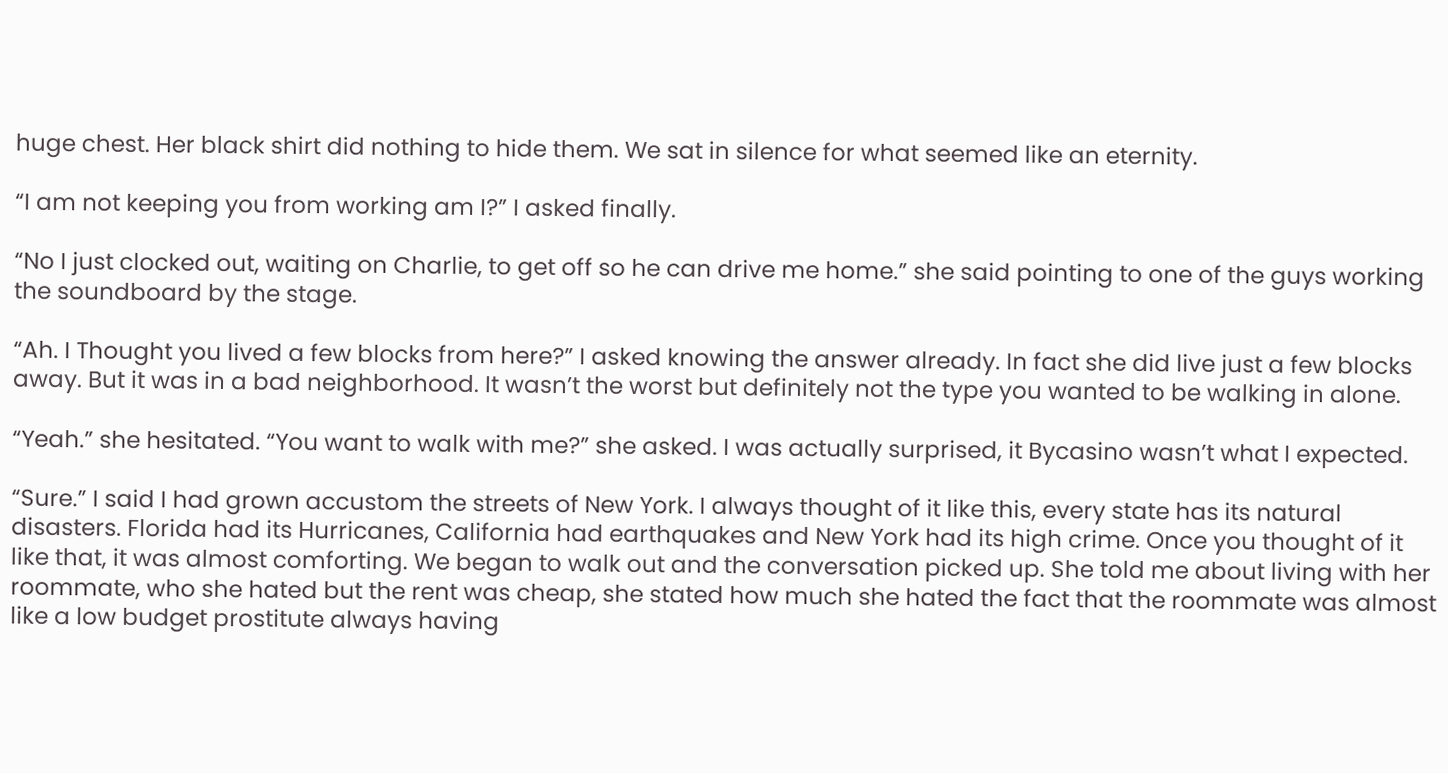huge chest. Her black shirt did nothing to hide them. We sat in silence for what seemed like an eternity.

“I am not keeping you from working am I?” I asked finally.

“No I just clocked out, waiting on Charlie, to get off so he can drive me home.” she said pointing to one of the guys working the soundboard by the stage.

“Ah. I Thought you lived a few blocks from here?” I asked knowing the answer already. In fact she did live just a few blocks away. But it was in a bad neighborhood. It wasn’t the worst but definitely not the type you wanted to be walking in alone.

“Yeah.” she hesitated. “You want to walk with me?” she asked. I was actually surprised, it Bycasino wasn’t what I expected.

“Sure.” I said I had grown accustom the streets of New York. I always thought of it like this, every state has its natural disasters. Florida had its Hurricanes, California had earthquakes and New York had its high crime. Once you thought of it like that, it was almost comforting. We began to walk out and the conversation picked up. She told me about living with her roommate, who she hated but the rent was cheap, she stated how much she hated the fact that the roommate was almost like a low budget prostitute always having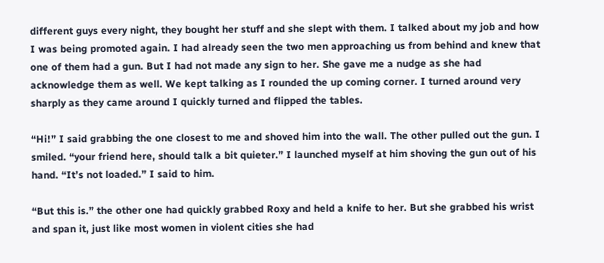different guys every night, they bought her stuff and she slept with them. I talked about my job and how I was being promoted again. I had already seen the two men approaching us from behind and knew that one of them had a gun. But I had not made any sign to her. She gave me a nudge as she had acknowledge them as well. We kept talking as I rounded the up coming corner. I turned around very sharply as they came around I quickly turned and flipped the tables.

“Hi!” I said grabbing the one closest to me and shoved him into the wall. The other pulled out the gun. I smiled. “your friend here, should talk a bit quieter.” I launched myself at him shoving the gun out of his hand. “It’s not loaded.” I said to him.

“But this is.” the other one had quickly grabbed Roxy and held a knife to her. But she grabbed his wrist and span it, just like most women in violent cities she had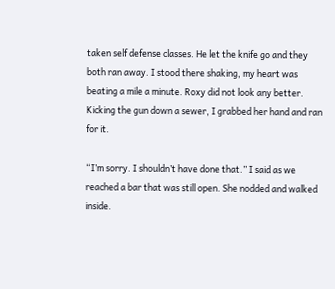taken self defense classes. He let the knife go and they both ran away. I stood there shaking, my heart was beating a mile a minute. Roxy did not look any better. Kicking the gun down a sewer, I grabbed her hand and ran for it.

“I’m sorry. I shouldn’t have done that.” I said as we reached a bar that was still open. She nodded and walked inside.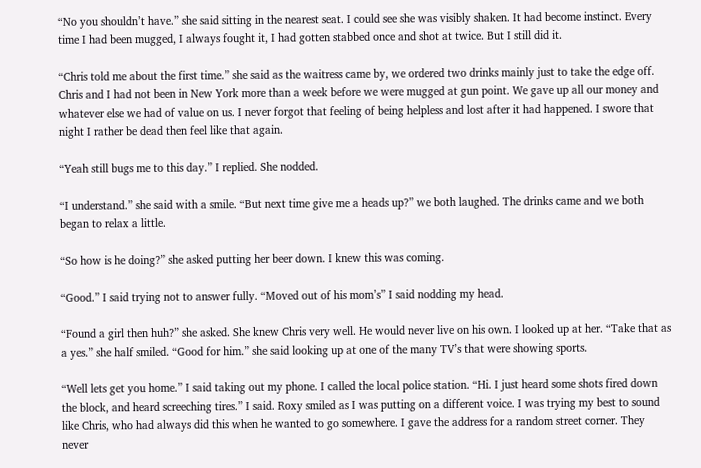“No you shouldn’t have.” she said sitting in the nearest seat. I could see she was visibly shaken. It had become instinct. Every time I had been mugged, I always fought it, I had gotten stabbed once and shot at twice. But I still did it.

“Chris told me about the first time.” she said as the waitress came by, we ordered two drinks mainly just to take the edge off. Chris and I had not been in New York more than a week before we were mugged at gun point. We gave up all our money and whatever else we had of value on us. I never forgot that feeling of being helpless and lost after it had happened. I swore that night I rather be dead then feel like that again.

“Yeah still bugs me to this day.” I replied. She nodded.

“I understand.” she said with a smile. “But next time give me a heads up?” we both laughed. The drinks came and we both began to relax a little.

“So how is he doing?” she asked putting her beer down. I knew this was coming.

“Good.” I said trying not to answer fully. “Moved out of his mom’s” I said nodding my head.

“Found a girl then huh?” she asked. She knew Chris very well. He would never live on his own. I looked up at her. “Take that as a yes.” she half smiled. “Good for him.” she said looking up at one of the many TV’s that were showing sports.

“Well lets get you home.” I said taking out my phone. I called the local police station. “Hi. I just heard some shots fired down the block, and heard screeching tires.” I said. Roxy smiled as I was putting on a different voice. I was trying my best to sound like Chris, who had always did this when he wanted to go somewhere. I gave the address for a random street corner. They never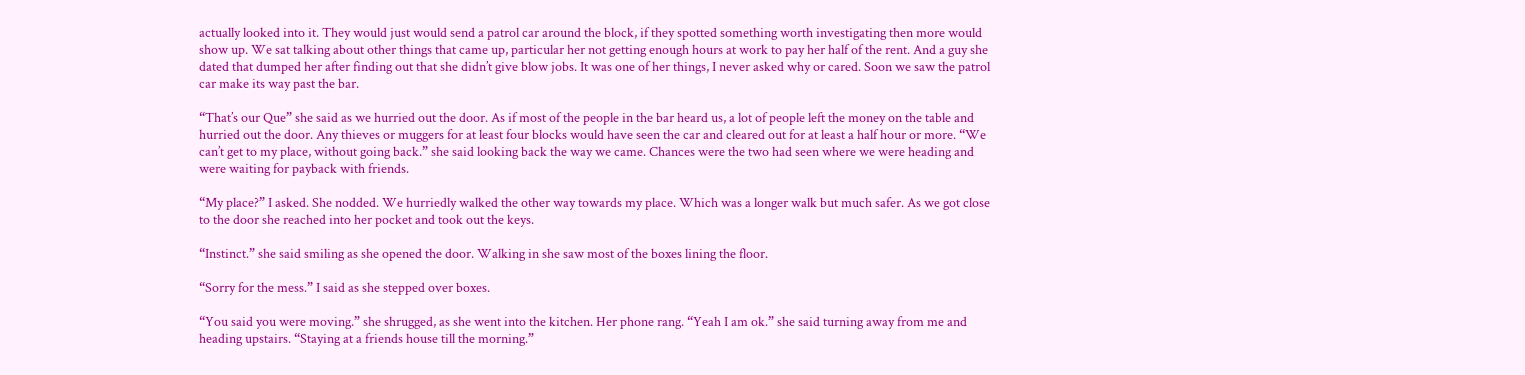actually looked into it. They would just would send a patrol car around the block, if they spotted something worth investigating then more would show up. We sat talking about other things that came up, particular her not getting enough hours at work to pay her half of the rent. And a guy she dated that dumped her after finding out that she didn’t give blow jobs. It was one of her things, I never asked why or cared. Soon we saw the patrol car make its way past the bar.

“That’s our Que” she said as we hurried out the door. As if most of the people in the bar heard us, a lot of people left the money on the table and hurried out the door. Any thieves or muggers for at least four blocks would have seen the car and cleared out for at least a half hour or more. “We can’t get to my place, without going back.” she said looking back the way we came. Chances were the two had seen where we were heading and were waiting for payback with friends.

“My place?” I asked. She nodded. We hurriedly walked the other way towards my place. Which was a longer walk but much safer. As we got close to the door she reached into her pocket and took out the keys.

“Instinct.” she said smiling as she opened the door. Walking in she saw most of the boxes lining the floor.

“Sorry for the mess.” I said as she stepped over boxes.

“You said you were moving.” she shrugged, as she went into the kitchen. Her phone rang. “Yeah I am ok.” she said turning away from me and heading upstairs. “Staying at a friends house till the morning.”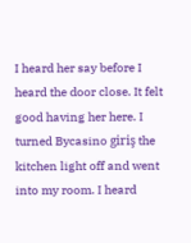I heard her say before I heard the door close. It felt good having her here. I turned Bycasino giriş the kitchen light off and went into my room. I heard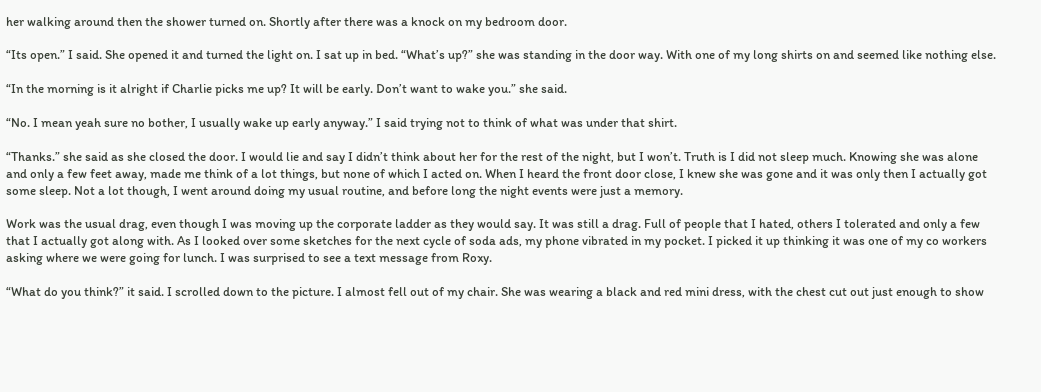her walking around then the shower turned on. Shortly after there was a knock on my bedroom door.

“Its open.” I said. She opened it and turned the light on. I sat up in bed. “What’s up?” she was standing in the door way. With one of my long shirts on and seemed like nothing else.

“In the morning is it alright if Charlie picks me up? It will be early. Don’t want to wake you.” she said.

“No. I mean yeah sure no bother, I usually wake up early anyway.” I said trying not to think of what was under that shirt.

“Thanks.” she said as she closed the door. I would lie and say I didn’t think about her for the rest of the night, but I won’t. Truth is I did not sleep much. Knowing she was alone and only a few feet away, made me think of a lot things, but none of which I acted on. When I heard the front door close, I knew she was gone and it was only then I actually got some sleep. Not a lot though, I went around doing my usual routine, and before long the night events were just a memory.

Work was the usual drag, even though I was moving up the corporate ladder as they would say. It was still a drag. Full of people that I hated, others I tolerated and only a few that I actually got along with. As I looked over some sketches for the next cycle of soda ads, my phone vibrated in my pocket. I picked it up thinking it was one of my co workers asking where we were going for lunch. I was surprised to see a text message from Roxy.

“What do you think?” it said. I scrolled down to the picture. I almost fell out of my chair. She was wearing a black and red mini dress, with the chest cut out just enough to show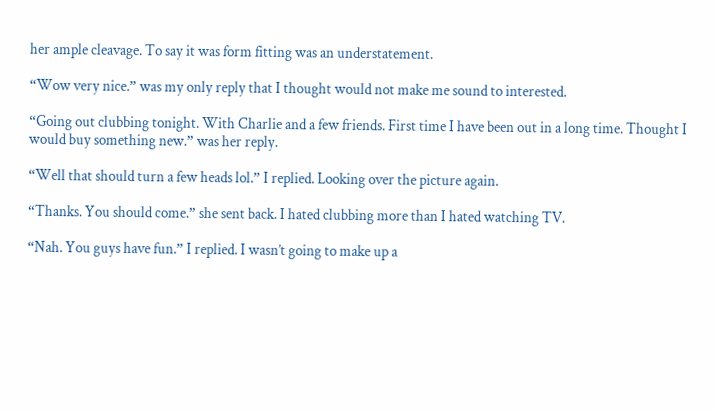her ample cleavage. To say it was form fitting was an understatement.

“Wow very nice.” was my only reply that I thought would not make me sound to interested.

“Going out clubbing tonight. With Charlie and a few friends. First time I have been out in a long time. Thought I would buy something new.” was her reply.

“Well that should turn a few heads lol.” I replied. Looking over the picture again.

“Thanks. You should come.” she sent back. I hated clubbing more than I hated watching TV.

“Nah. You guys have fun.” I replied. I wasn’t going to make up a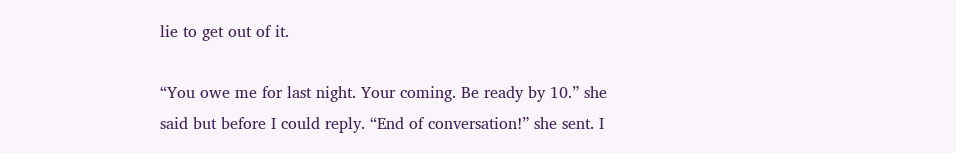lie to get out of it.

“You owe me for last night. Your coming. Be ready by 10.” she said but before I could reply. “End of conversation!” she sent. I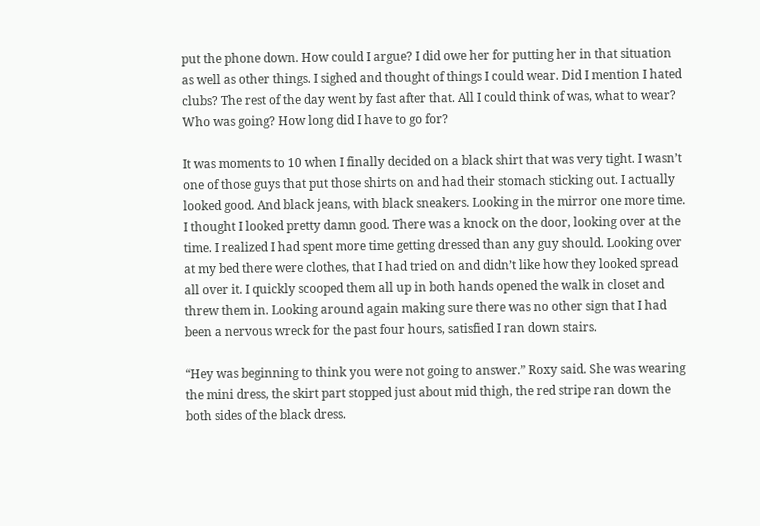put the phone down. How could I argue? I did owe her for putting her in that situation as well as other things. I sighed and thought of things I could wear. Did I mention I hated clubs? The rest of the day went by fast after that. All I could think of was, what to wear? Who was going? How long did I have to go for?

It was moments to 10 when I finally decided on a black shirt that was very tight. I wasn’t one of those guys that put those shirts on and had their stomach sticking out. I actually looked good. And black jeans, with black sneakers. Looking in the mirror one more time. I thought I looked pretty damn good. There was a knock on the door, looking over at the time. I realized I had spent more time getting dressed than any guy should. Looking over at my bed there were clothes, that I had tried on and didn’t like how they looked spread all over it. I quickly scooped them all up in both hands opened the walk in closet and threw them in. Looking around again making sure there was no other sign that I had been a nervous wreck for the past four hours, satisfied I ran down stairs.

“Hey was beginning to think you were not going to answer.” Roxy said. She was wearing the mini dress, the skirt part stopped just about mid thigh, the red stripe ran down the both sides of the black dress.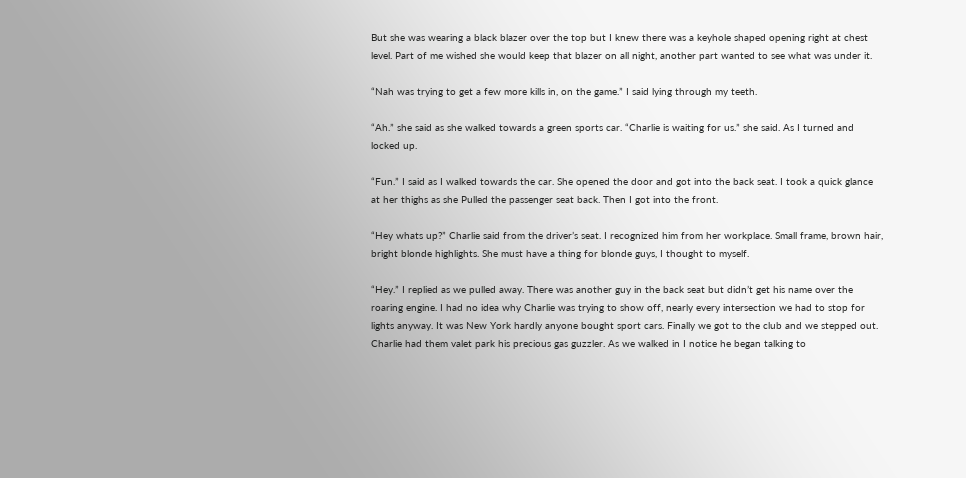But she was wearing a black blazer over the top but I knew there was a keyhole shaped opening right at chest level. Part of me wished she would keep that blazer on all night, another part wanted to see what was under it.

“Nah was trying to get a few more kills in, on the game.” I said lying through my teeth.

“Ah.” she said as she walked towards a green sports car. “Charlie is waiting for us.” she said. As I turned and locked up.

“Fun.” I said as I walked towards the car. She opened the door and got into the back seat. I took a quick glance at her thighs as she Pulled the passenger seat back. Then I got into the front.

“Hey whats up?” Charlie said from the driver’s seat. I recognized him from her workplace. Small frame, brown hair, bright blonde highlights. She must have a thing for blonde guys, I thought to myself.

“Hey.” I replied as we pulled away. There was another guy in the back seat but didn’t get his name over the roaring engine. I had no idea why Charlie was trying to show off, nearly every intersection we had to stop for lights anyway. It was New York hardly anyone bought sport cars. Finally we got to the club and we stepped out. Charlie had them valet park his precious gas guzzler. As we walked in I notice he began talking to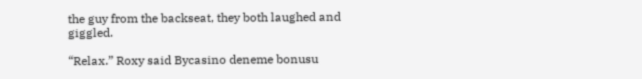the guy from the backseat, they both laughed and giggled.

“Relax.” Roxy said Bycasino deneme bonusu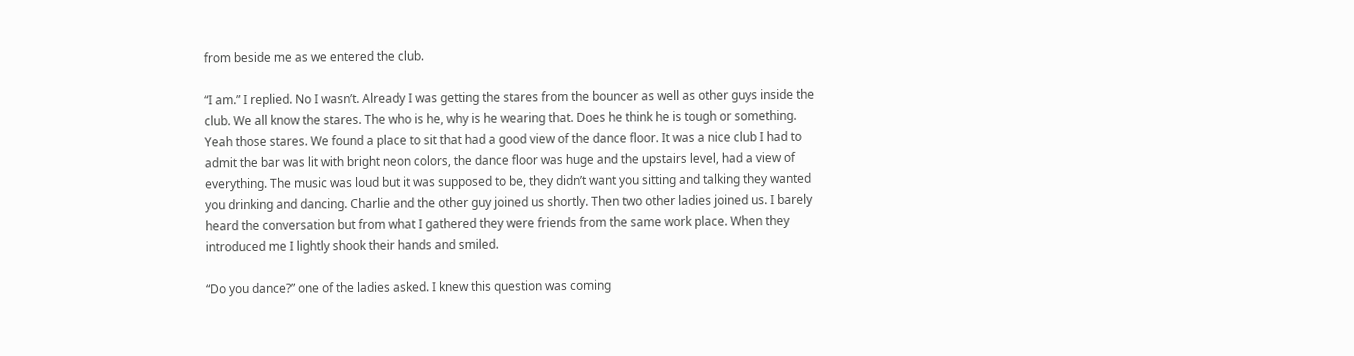from beside me as we entered the club.

“I am.” I replied. No I wasn’t. Already I was getting the stares from the bouncer as well as other guys inside the club. We all know the stares. The who is he, why is he wearing that. Does he think he is tough or something. Yeah those stares. We found a place to sit that had a good view of the dance floor. It was a nice club I had to admit the bar was lit with bright neon colors, the dance floor was huge and the upstairs level, had a view of everything. The music was loud but it was supposed to be, they didn’t want you sitting and talking they wanted you drinking and dancing. Charlie and the other guy joined us shortly. Then two other ladies joined us. I barely heard the conversation but from what I gathered they were friends from the same work place. When they introduced me I lightly shook their hands and smiled.

“Do you dance?” one of the ladies asked. I knew this question was coming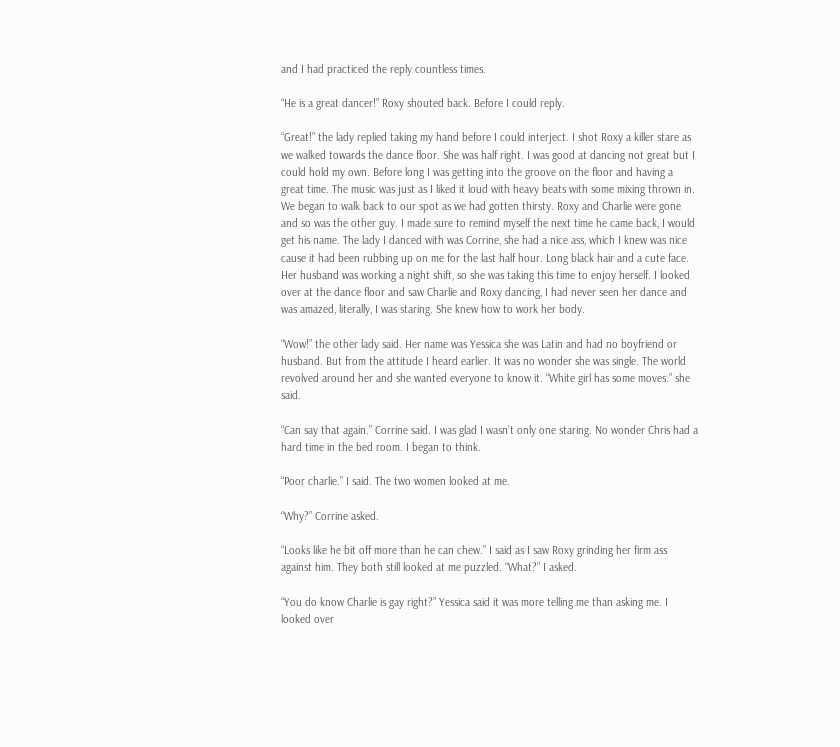and I had practiced the reply countless times.

“He is a great dancer!” Roxy shouted back. Before I could reply.

“Great!” the lady replied taking my hand before I could interject. I shot Roxy a killer stare as we walked towards the dance floor. She was half right. I was good at dancing not great but I could hold my own. Before long I was getting into the groove on the floor and having a great time. The music was just as I liked it loud with heavy beats with some mixing thrown in. We began to walk back to our spot as we had gotten thirsty. Roxy and Charlie were gone and so was the other guy. I made sure to remind myself the next time he came back, I would get his name. The lady I danced with was Corrine, she had a nice ass, which I knew was nice cause it had been rubbing up on me for the last half hour. Long black hair and a cute face. Her husband was working a night shift, so she was taking this time to enjoy herself. I looked over at the dance floor and saw Charlie and Roxy dancing, I had never seen her dance and was amazed, literally, I was staring. She knew how to work her body.

“Wow!” the other lady said. Her name was Yessica she was Latin and had no boyfriend or husband. But from the attitude I heard earlier. It was no wonder she was single. The world revolved around her and she wanted everyone to know it. “White girl has some moves.” she said.

“Can say that again.” Corrine said. I was glad I wasn’t only one staring. No wonder Chris had a hard time in the bed room. I began to think.

“Poor charlie.” I said. The two women looked at me.

“Why?” Corrine asked.

“Looks like he bit off more than he can chew.” I said as I saw Roxy grinding her firm ass against him. They both still looked at me puzzled. “What?” I asked.

“You do know Charlie is gay right?” Yessica said it was more telling me than asking me. I looked over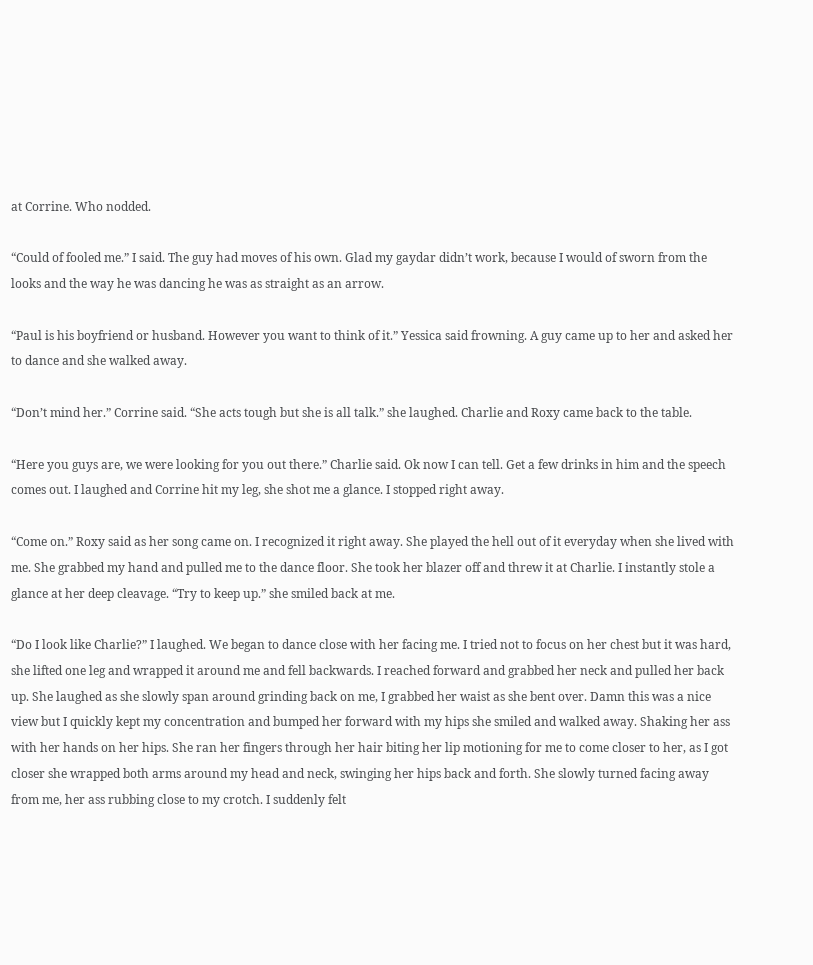at Corrine. Who nodded.

“Could of fooled me.” I said. The guy had moves of his own. Glad my gaydar didn’t work, because I would of sworn from the looks and the way he was dancing he was as straight as an arrow.

“Paul is his boyfriend or husband. However you want to think of it.” Yessica said frowning. A guy came up to her and asked her to dance and she walked away.

“Don’t mind her.” Corrine said. “She acts tough but she is all talk.” she laughed. Charlie and Roxy came back to the table.

“Here you guys are, we were looking for you out there.” Charlie said. Ok now I can tell. Get a few drinks in him and the speech comes out. I laughed and Corrine hit my leg, she shot me a glance. I stopped right away.

“Come on.” Roxy said as her song came on. I recognized it right away. She played the hell out of it everyday when she lived with me. She grabbed my hand and pulled me to the dance floor. She took her blazer off and threw it at Charlie. I instantly stole a glance at her deep cleavage. “Try to keep up.” she smiled back at me.

“Do I look like Charlie?” I laughed. We began to dance close with her facing me. I tried not to focus on her chest but it was hard, she lifted one leg and wrapped it around me and fell backwards. I reached forward and grabbed her neck and pulled her back up. She laughed as she slowly span around grinding back on me, I grabbed her waist as she bent over. Damn this was a nice view but I quickly kept my concentration and bumped her forward with my hips she smiled and walked away. Shaking her ass with her hands on her hips. She ran her fingers through her hair biting her lip motioning for me to come closer to her, as I got closer she wrapped both arms around my head and neck, swinging her hips back and forth. She slowly turned facing away from me, her ass rubbing close to my crotch. I suddenly felt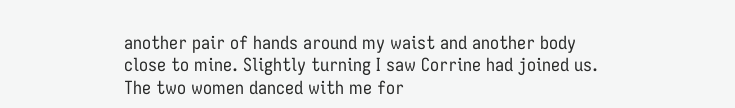another pair of hands around my waist and another body close to mine. Slightly turning I saw Corrine had joined us. The two women danced with me for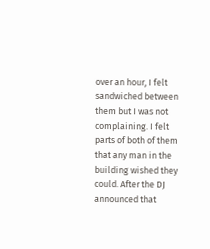over an hour, I felt sandwiched between them but I was not complaining. I felt parts of both of them that any man in the building wished they could. After the DJ announced that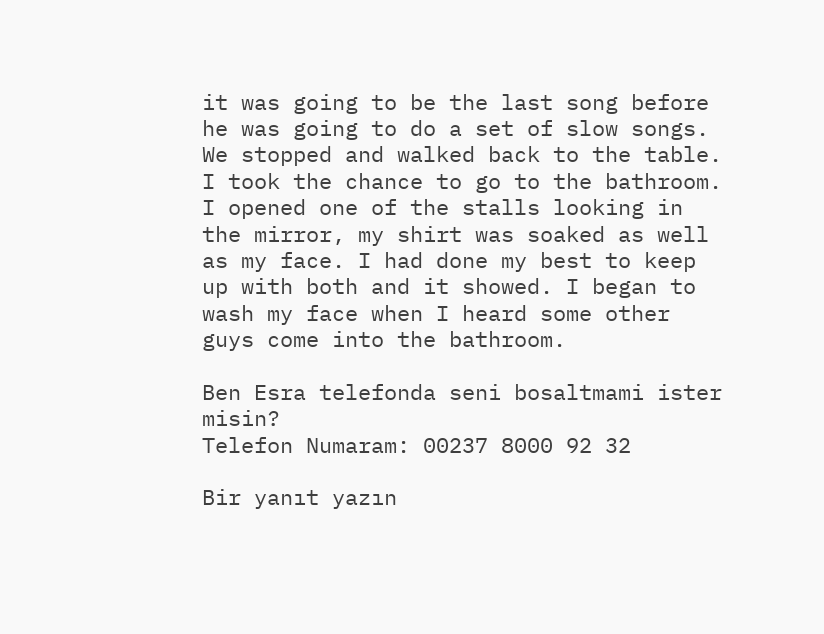it was going to be the last song before he was going to do a set of slow songs. We stopped and walked back to the table. I took the chance to go to the bathroom. I opened one of the stalls looking in the mirror, my shirt was soaked as well as my face. I had done my best to keep up with both and it showed. I began to wash my face when I heard some other guys come into the bathroom.

Ben Esra telefonda seni bosaltmami ister misin?
Telefon Numaram: 00237 8000 92 32

Bir yanıt yazın